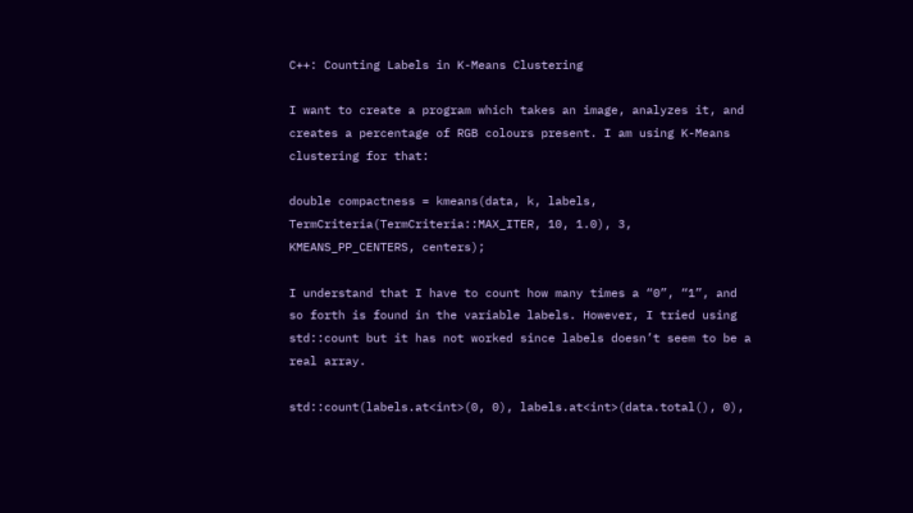C++: Counting Labels in K-Means Clustering

I want to create a program which takes an image, analyzes it, and creates a percentage of RGB colours present. I am using K-Means clustering for that:

double compactness = kmeans(data, k, labels, TermCriteria(TermCriteria::MAX_ITER, 10, 1.0), 3, KMEANS_PP_CENTERS, centers);

I understand that I have to count how many times a “0”, “1”, and so forth is found in the variable labels. However, I tried using std::count but it has not worked since labels doesn’t seem to be a real array.

std::count(labels.at<int>(0, 0), labels.at<int>(data.total(), 0),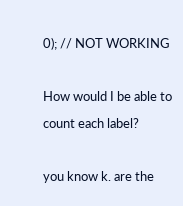0); // NOT WORKING

How would I be able to count each label?

you know k. are the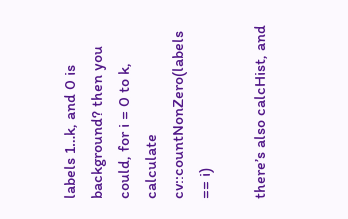labels 1…k, and 0 is background? then you could, for i = 0 to k, calculate cv::countNonZero(labels == i)

there’s also calcHist, and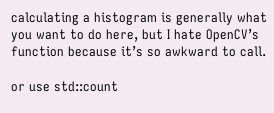calculating a histogram is generally what you want to do here, but I hate OpenCV’s function because it’s so awkward to call.

or use std::count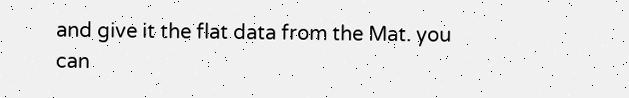and give it the flat data from the Mat. you can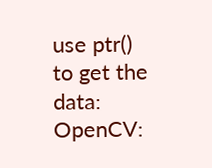use ptr() to get the data: OpenCV: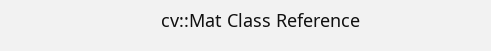cv::Mat Class Reference